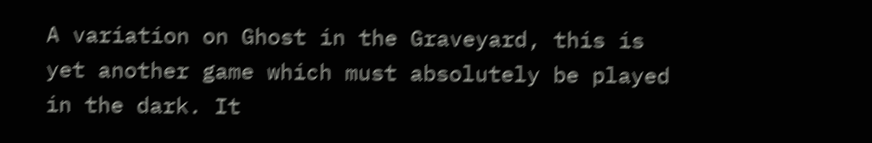A variation on Ghost in the Graveyard, this is yet another game which must absolutely be played in the dark. It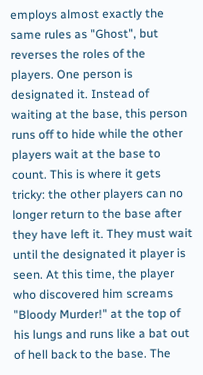employs almost exactly the same rules as "Ghost", but reverses the roles of the players. One person is designated it. Instead of waiting at the base, this person runs off to hide while the other players wait at the base to count. This is where it gets tricky: the other players can no longer return to the base after they have left it. They must wait until the designated it player is seen. At this time, the player who discovered him screams "Bloody Murder!" at the top of his lungs and runs like a bat out of hell back to the base. The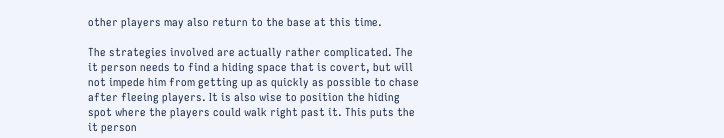other players may also return to the base at this time.

The strategies involved are actually rather complicated. The it person needs to find a hiding space that is covert, but will not impede him from getting up as quickly as possible to chase after fleeing players. It is also wise to position the hiding spot where the players could walk right past it. This puts the it person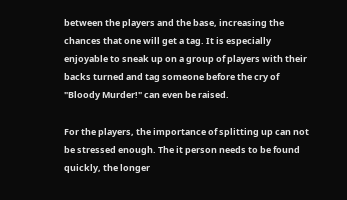between the players and the base, increasing the chances that one will get a tag. It is especially enjoyable to sneak up on a group of players with their backs turned and tag someone before the cry of "Bloody Murder!" can even be raised.

For the players, the importance of splitting up can not be stressed enough. The it person needs to be found quickly, the longer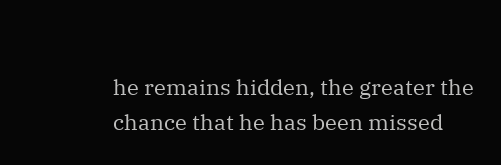he remains hidden, the greater the chance that he has been missed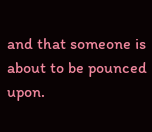and that someone is about to be pounced upon.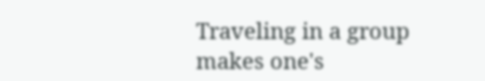Traveling in a group makes one's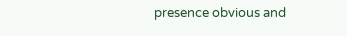presence obvious and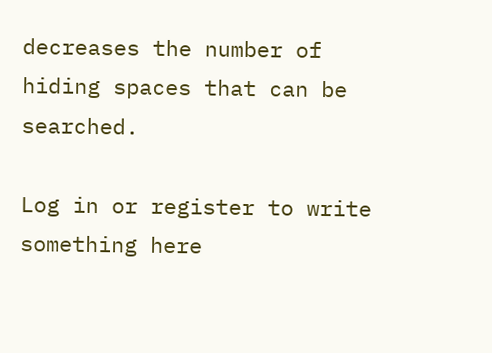decreases the number of hiding spaces that can be searched.

Log in or register to write something here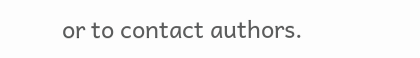or to contact authors.